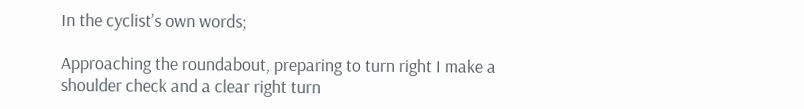In the cyclist’s own words;

Approaching the roundabout, preparing to turn right I make a shoulder check and a clear right turn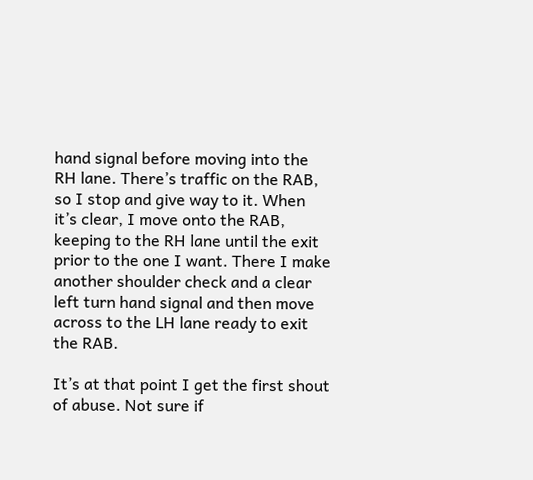hand signal before moving into the RH lane. There’s traffic on the RAB, so I stop and give way to it. When it’s clear, I move onto the RAB, keeping to the RH lane until the exit prior to the one I want. There I make another shoulder check and a clear left turn hand signal and then move across to the LH lane ready to exit the RAB.

It’s at that point I get the first shout of abuse. Not sure if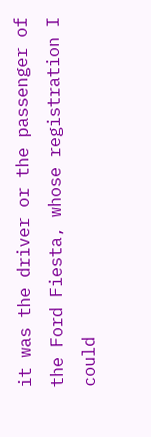it was the driver or the passenger of the Ford Fiesta, whose registration I could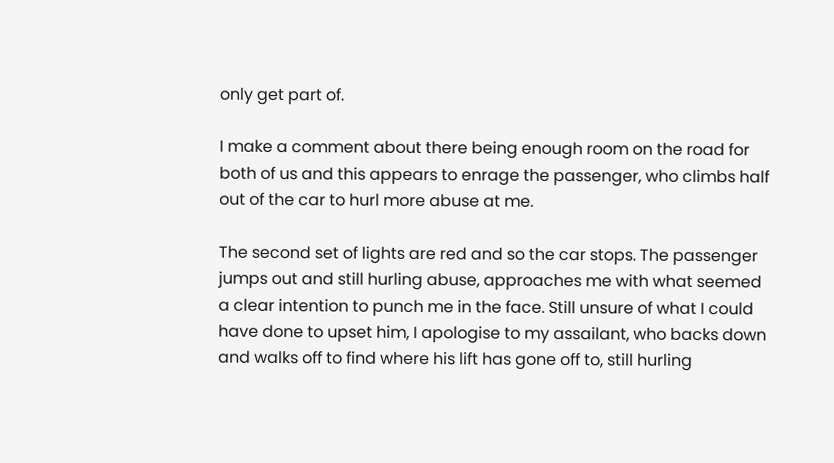only get part of.

I make a comment about there being enough room on the road for both of us and this appears to enrage the passenger, who climbs half out of the car to hurl more abuse at me.

The second set of lights are red and so the car stops. The passenger jumps out and still hurling abuse, approaches me with what seemed a clear intention to punch me in the face. Still unsure of what I could have done to upset him, I apologise to my assailant, who backs down and walks off to find where his lift has gone off to, still hurling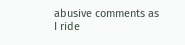abusive comments as I ride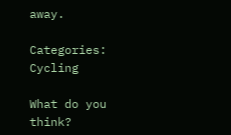away.

Categories: Cycling

What do you think?